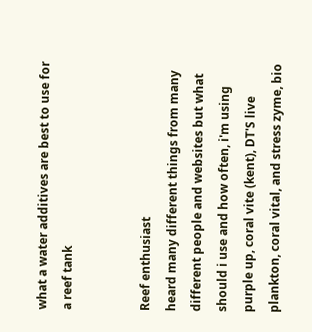what a water additives are best to use for a reef tank


Reef enthusiast
heard many different things from many different people and websites but what should i use and how often, i'm using purple up, coral vite (kent), DT'S live plankton, coral vital, and stress zyme, bio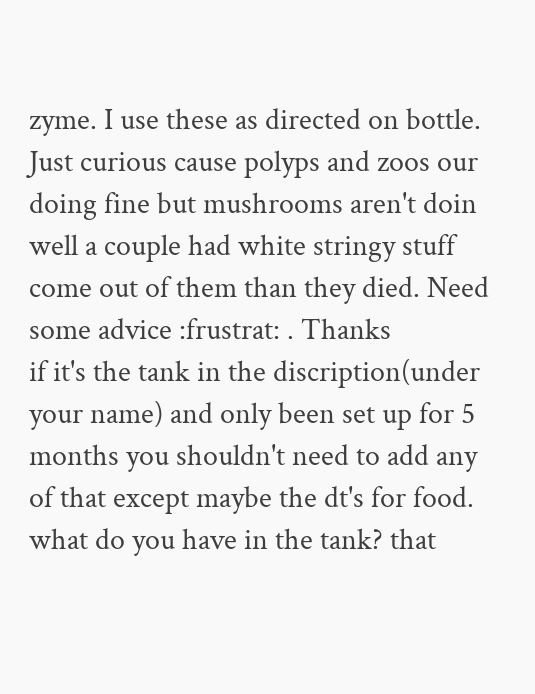zyme. I use these as directed on bottle. Just curious cause polyps and zoos our doing fine but mushrooms aren't doin well a couple had white stringy stuff come out of them than they died. Need some advice :frustrat: . Thanks
if it's the tank in the discription(under your name) and only been set up for 5 months you shouldn't need to add any of that except maybe the dt's for food. what do you have in the tank? that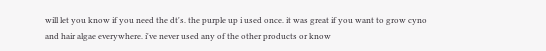will let you know if you need the dt's. the purple up i used once. it was great if you want to grow cyno and hair algae everywhere. i've never used any of the other products or know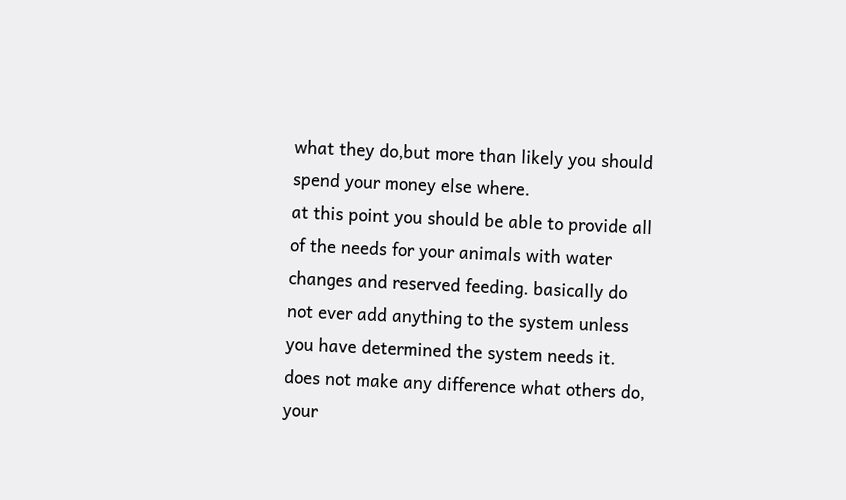what they do,but more than likely you should spend your money else where.
at this point you should be able to provide all of the needs for your animals with water changes and reserved feeding. basically do not ever add anything to the system unless you have determined the system needs it. does not make any difference what others do, your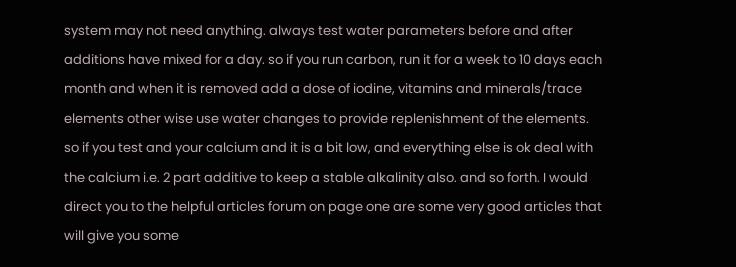system may not need anything. always test water parameters before and after additions have mixed for a day. so if you run carbon, run it for a week to 10 days each month and when it is removed add a dose of iodine, vitamins and minerals/trace elements other wise use water changes to provide replenishment of the elements. so if you test and your calcium and it is a bit low, and everything else is ok deal with the calcium i.e. 2 part additive to keep a stable alkalinity also. and so forth. I would direct you to the helpful articles forum on page one are some very good articles that will give you some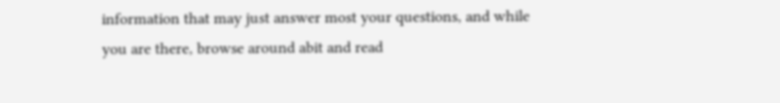information that may just answer most your questions, and while you are there, browse around abit and read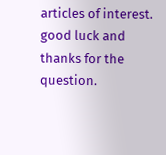articles of interest. good luck and thanks for the question.